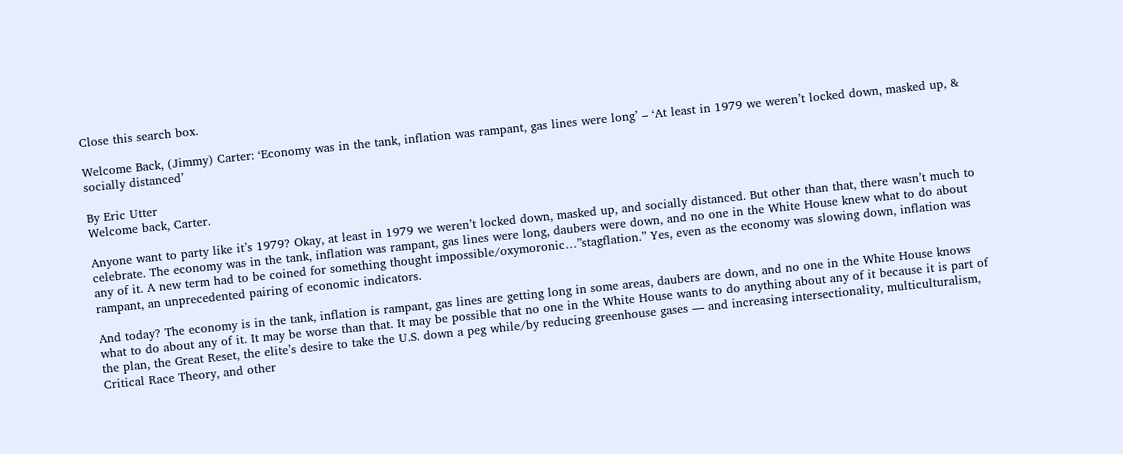Close this search box.

Welcome Back, (Jimmy) Carter: ‘Economy was in the tank, inflation was rampant, gas lines were long’ – ‘At least in 1979 we weren’t locked down, masked up, & socially distanced’

By Eric Utter
Welcome back, Carter.

Anyone want to party like it’s 1979? Okay, at least in 1979 we weren’t locked down, masked up, and socially distanced. But other than that, there wasn’t much to celebrate. The economy was in the tank, inflation was rampant, gas lines were long, daubers were down, and no one in the White House knew what to do about any of it. A new term had to be coined for something thought impossible/oxymoronic…”stagflation.” Yes, even as the economy was slowing down, inflation was rampant, an unprecedented pairing of economic indicators.

And today? The economy is in the tank, inflation is rampant, gas lines are getting long in some areas, daubers are down, and no one in the White House knows what to do about any of it. It may be worse than that. It may be possible that no one in the White House wants to do anything about any of it because it is part of the plan, the Great Reset, the elite’s desire to take the U.S. down a peg while/by reducing greenhouse gases — and increasing intersectionality, multiculturalism, Critical Race Theory, and other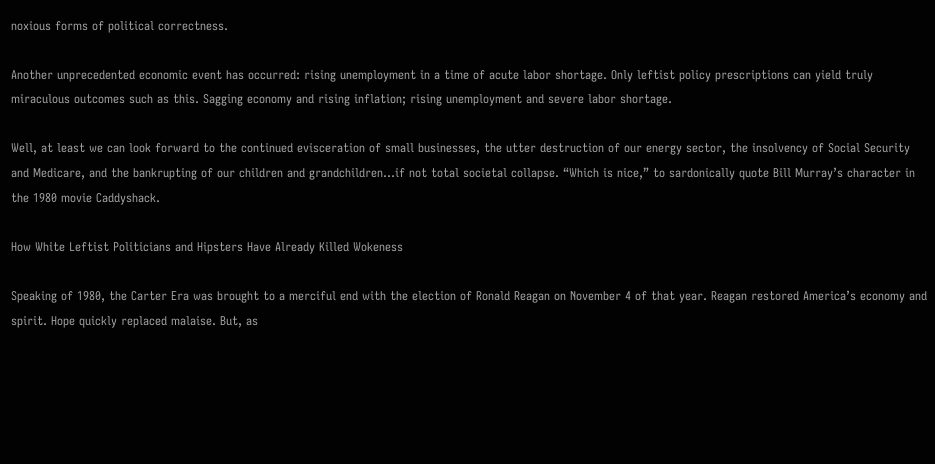noxious forms of political correctness.

Another unprecedented economic event has occurred: rising unemployment in a time of acute labor shortage. Only leftist policy prescriptions can yield truly miraculous outcomes such as this. Sagging economy and rising inflation; rising unemployment and severe labor shortage.

Well, at least we can look forward to the continued evisceration of small businesses, the utter destruction of our energy sector, the insolvency of Social Security and Medicare, and the bankrupting of our children and grandchildren…if not total societal collapse. “Which is nice,” to sardonically quote Bill Murray’s character in the 1980 movie Caddyshack.

How White Leftist Politicians and Hipsters Have Already Killed Wokeness

Speaking of 1980, the Carter Era was brought to a merciful end with the election of Ronald Reagan on November 4 of that year. Reagan restored America’s economy and spirit. Hope quickly replaced malaise. But, as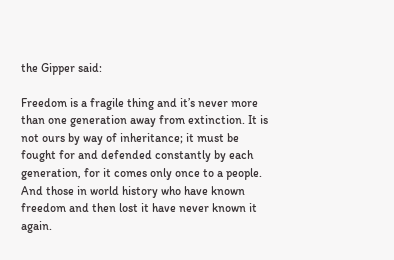the Gipper said:

Freedom is a fragile thing and it’s never more than one generation away from extinction. It is not ours by way of inheritance; it must be fought for and defended constantly by each generation, for it comes only once to a people. And those in world history who have known freedom and then lost it have never known it again.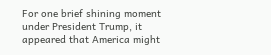For one brief shining moment under President Trump, it appeared that America might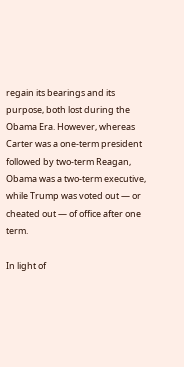regain its bearings and its purpose, both lost during the Obama Era. However, whereas Carter was a one-term president followed by two-term Reagan, Obama was a two-term executive, while Trump was voted out — or cheated out — of office after one term.

In light of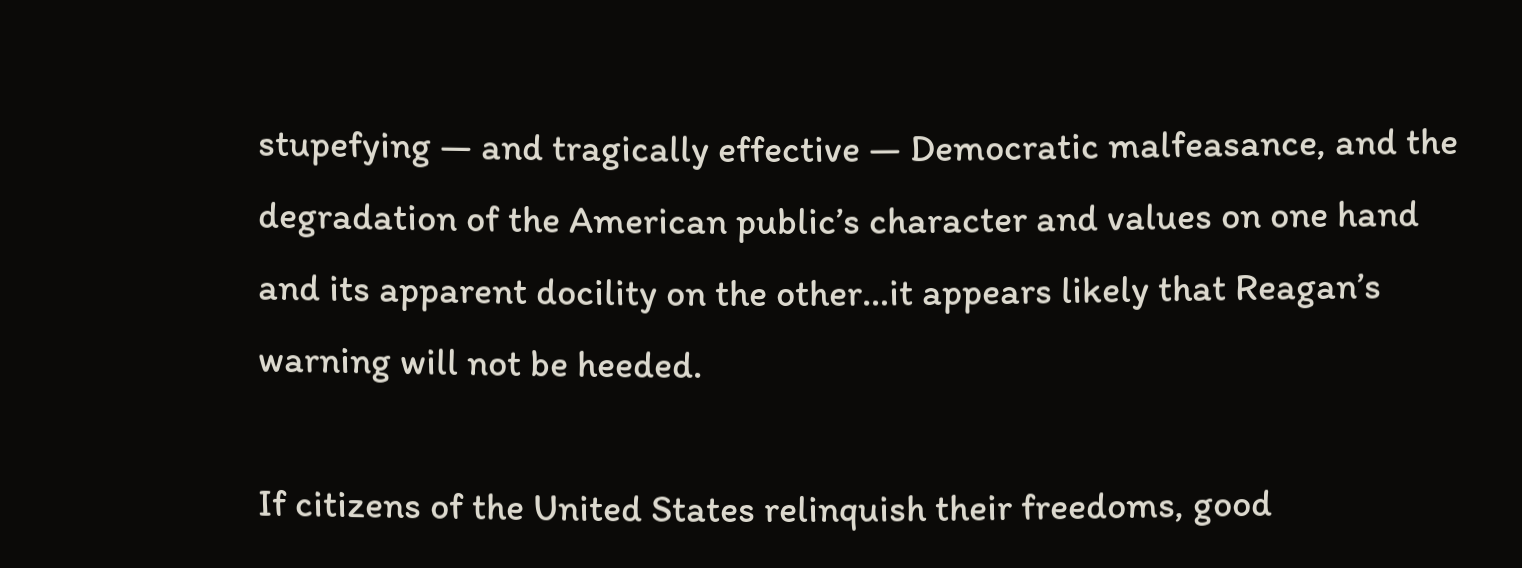stupefying — and tragically effective — Democratic malfeasance, and the degradation of the American public’s character and values on one hand and its apparent docility on the other…it appears likely that Reagan’s warning will not be heeded.

If citizens of the United States relinquish their freedoms, good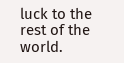luck to the rest of the world.